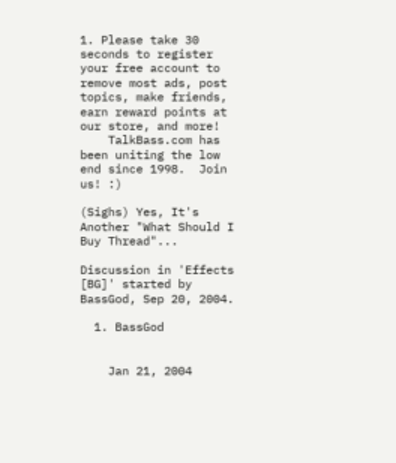1. Please take 30 seconds to register your free account to remove most ads, post topics, make friends, earn reward points at our store, and more!
    TalkBass.com has been uniting the low end since 1998.  Join us! :)

(Sighs) Yes, It's Another "What Should I Buy Thread"...

Discussion in 'Effects [BG]' started by BassGod, Sep 20, 2004.

  1. BassGod


    Jan 21, 2004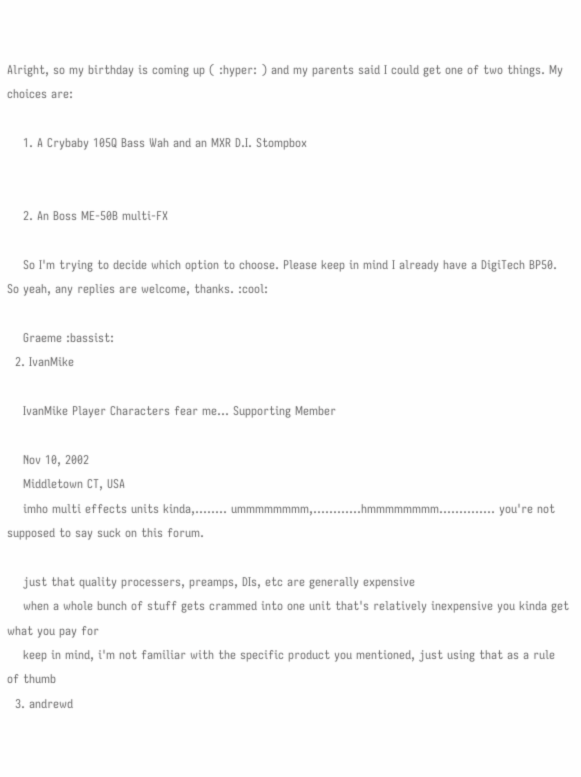Alright, so my birthday is coming up ( :hyper: ) and my parents said I could get one of two things. My choices are:

    1. A Crybaby 105Q Bass Wah and an MXR D.I. Stompbox


    2. An Boss ME-50B multi-FX

    So I'm trying to decide which option to choose. Please keep in mind I already have a DigiTech BP50. So yeah, any replies are welcome, thanks. :cool:

    Graeme :bassist:
  2. IvanMike

    IvanMike Player Characters fear me... Supporting Member

    Nov 10, 2002
    Middletown CT, USA
    imho multi effects units kinda,........ ummmmmmmm,............hmmmmmmmm.............. you're not supposed to say suck on this forum.

    just that quality processers, preamps, DIs, etc are generally expensive
    when a whole bunch of stuff gets crammed into one unit that's relatively inexpensive you kinda get what you pay for
    keep in mind, i'm not familiar with the specific product you mentioned, just using that as a rule of thumb
  3. andrewd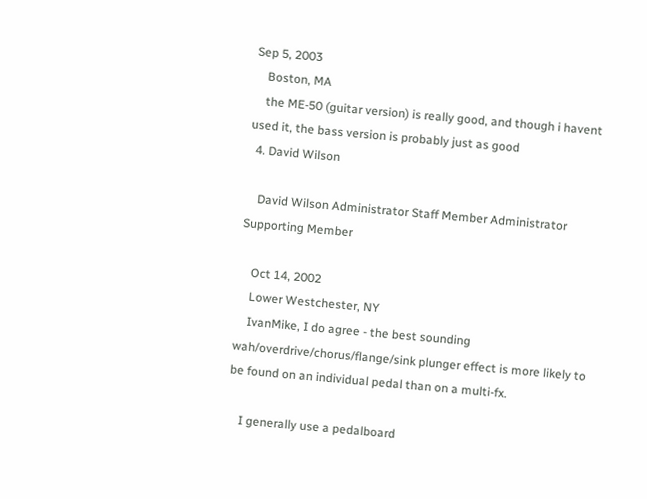Sep 5, 2003
    Boston, MA
    the ME-50 (guitar version) is really good, and though i havent used it, the bass version is probably just as good
  4. David Wilson

    David Wilson Administrator Staff Member Administrator Supporting Member

    Oct 14, 2002
    Lower Westchester, NY
    IvanMike, I do agree - the best sounding wah/overdrive/chorus/flange/sink plunger effect is more likely to be found on an individual pedal than on a multi-fx.

    I generally use a pedalboard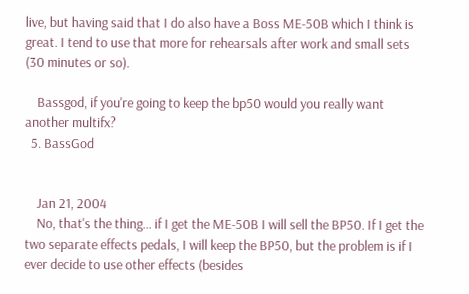live, but having said that I do also have a Boss ME-50B which I think is great. I tend to use that more for rehearsals after work and small sets (30 minutes or so).

    Bassgod, if you're going to keep the bp50 would you really want another multifx?
  5. BassGod


    Jan 21, 2004
    No, that's the thing... if I get the ME-50B I will sell the BP50. If I get the two separate effects pedals, I will keep the BP50, but the problem is if I ever decide to use other effects (besides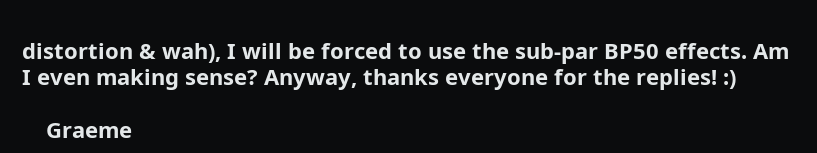distortion & wah), I will be forced to use the sub-par BP50 effects. Am I even making sense? Anyway, thanks everyone for the replies! :)

    Graeme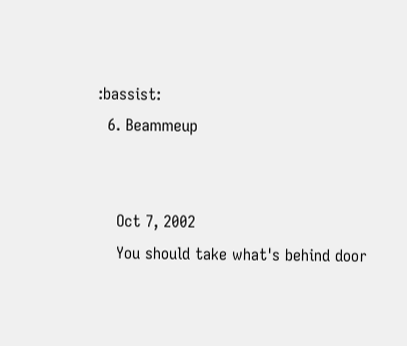:bassist:
  6. Beammeup


    Oct 7, 2002
    You should take what's behind door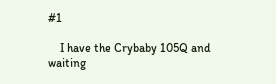#1

    I have the Crybaby 105Q and waiting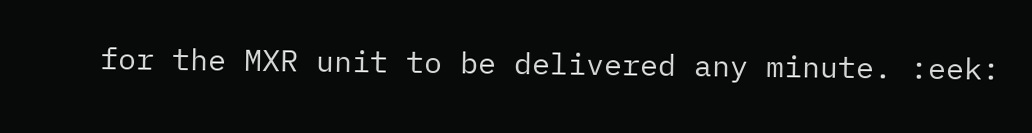for the MXR unit to be delivered any minute. :eek: